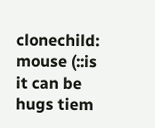clonechild: mouse (::is it can be hugs tiem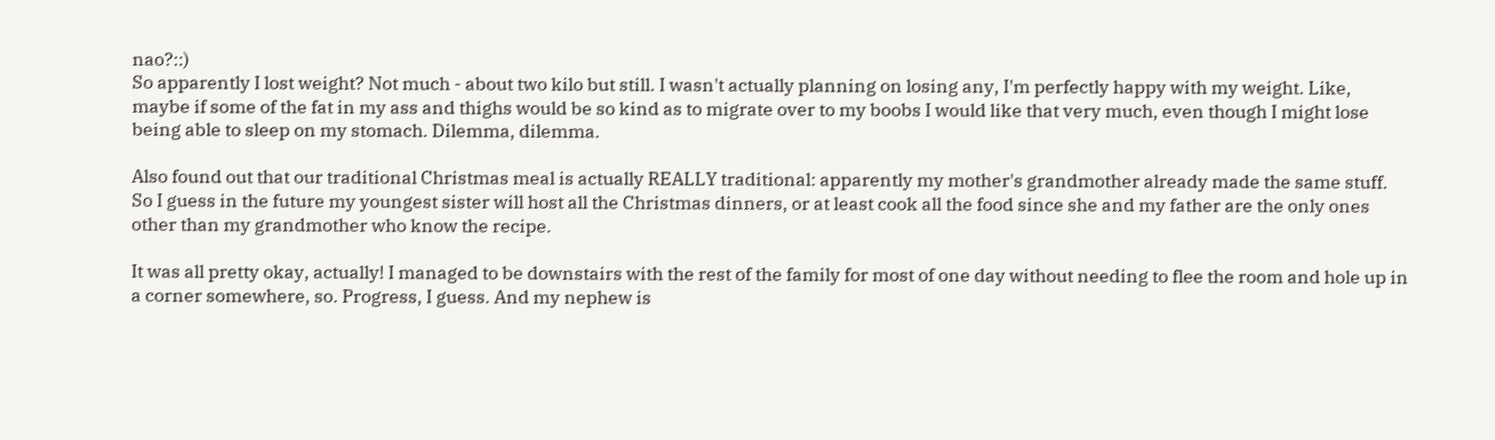nao?::)
So apparently I lost weight? Not much - about two kilo but still. I wasn't actually planning on losing any, I'm perfectly happy with my weight. Like, maybe if some of the fat in my ass and thighs would be so kind as to migrate over to my boobs I would like that very much, even though I might lose being able to sleep on my stomach. Dilemma, dilemma.

Also found out that our traditional Christmas meal is actually REALLY traditional: apparently my mother's grandmother already made the same stuff. So I guess in the future my youngest sister will host all the Christmas dinners, or at least cook all the food since she and my father are the only ones other than my grandmother who know the recipe.

It was all pretty okay, actually! I managed to be downstairs with the rest of the family for most of one day without needing to flee the room and hole up in a corner somewhere, so. Progress, I guess. And my nephew is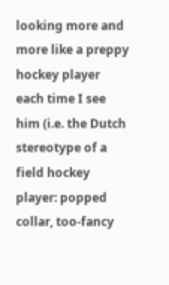looking more and more like a preppy hockey player each time I see him (i.e. the Dutch stereotype of a field hockey player: popped collar, too-fancy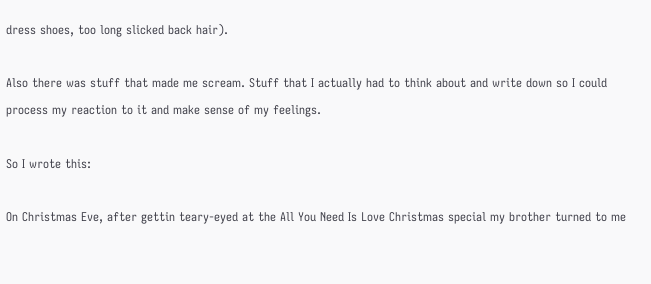dress shoes, too long slicked back hair).

Also there was stuff that made me scream. Stuff that I actually had to think about and write down so I could process my reaction to it and make sense of my feelings.

So I wrote this:

On Christmas Eve, after gettin teary-eyed at the All You Need Is Love Christmas special my brother turned to me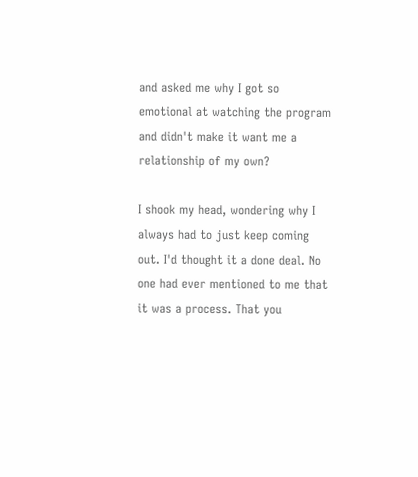and asked me why I got so emotional at watching the program and didn't make it want me a relationship of my own?

I shook my head, wondering why I always had to just keep coming out. I'd thought it a done deal. No one had ever mentioned to me that it was a process. That you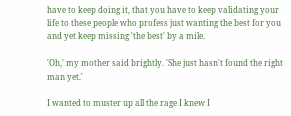have to keep doing it, that you have to keep validating your life to these people who profess just wanting the best for you and yet keep missing 'the best' by a mile.

'Oh,' my mother said brightly. 'She just hasn't found the right man yet.'

I wanted to muster up all the rage I knew I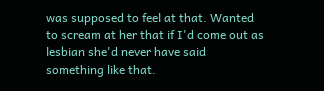was supposed to feel at that. Wanted to scream at her that if I'd come out as lesbian she'd never have said something like that.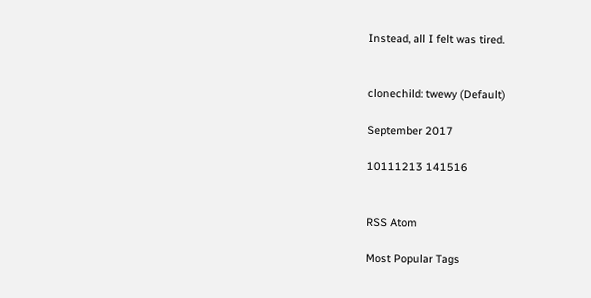Instead, all I felt was tired.


clonechild: twewy (Default)

September 2017

10111213 141516


RSS Atom

Most Popular Tags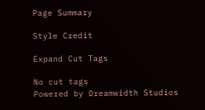Page Summary

Style Credit

Expand Cut Tags

No cut tags
Powered by Dreamwidth Studios